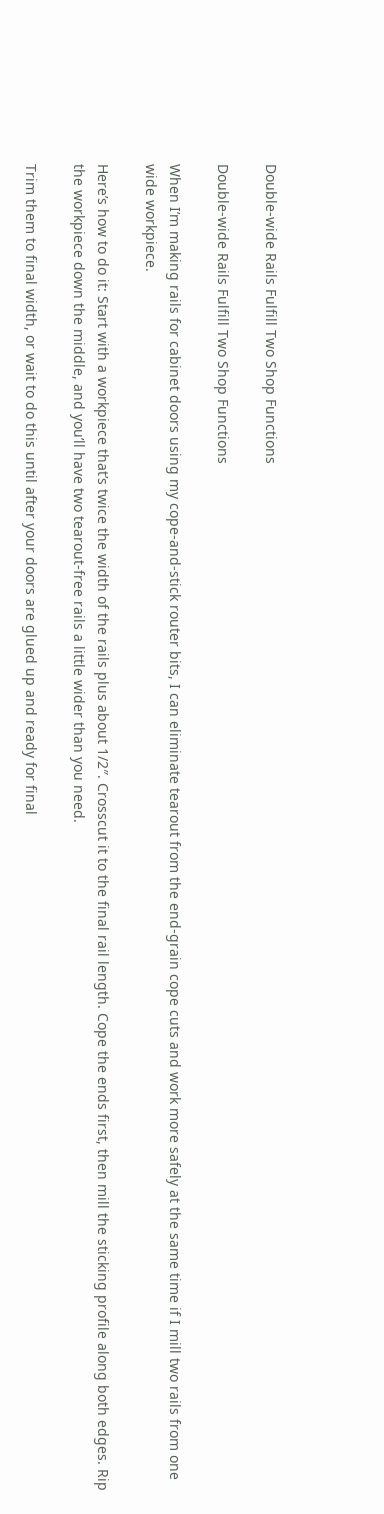Double-wide Rails Fulfill Two Shop Functions

Double-wide Rails Fulfill Two Shop Functions

When I’m making rails for cabinet doors using my cope-and-stick router bits, I can eliminate tearout from the end-grain cope cuts and work more safely at the same time if I mill two rails from one wide workpiece.

Here’s how to do it: Start with a workpiece that’s twice the width of the rails plus about 1/2″. Crosscut it to the final rail length. Cope the ends first, then mill the sticking profile along both edges. Rip the workpiece down the middle, and you’ll have two tearout-free rails a little wider than you need.

Trim them to final width, or wait to do this until after your doors are glued up and ready for final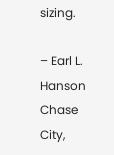sizing.

– Earl L. Hanson
Chase City,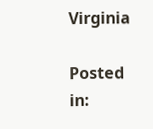Virginia

Posted in: